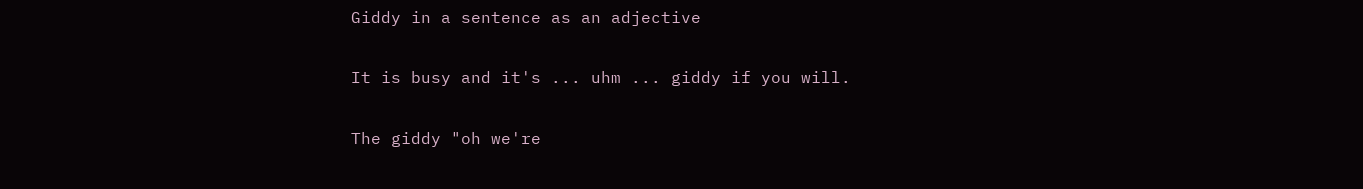Giddy in a sentence as an adjective

It is busy and it's ... uhm ... giddy if you will.

The giddy "oh we're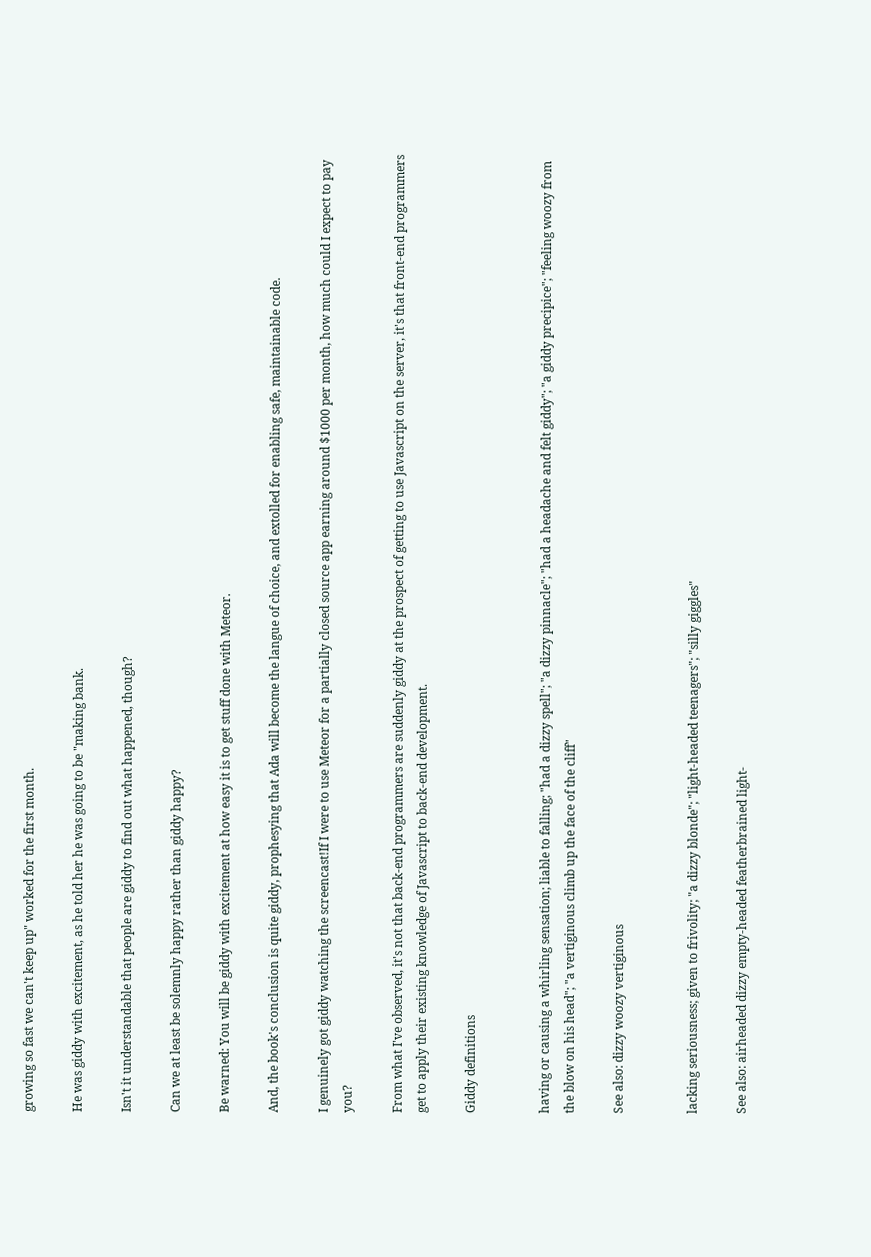growing so fast we can't keep up" worked for the first month.

He was giddy with excitement, as he told her he was going to be "making bank.

Isn't it understandable that people are giddy to find out what happened, though?

Can we at least be solemnly happy rather than giddy happy?

Be warned: You will be giddy with excitement at how easy it is to get stuff done with Meteor.

And, the book's conclusion is quite giddy, prophesying that Ada will become the langue of choice, and extolled for enabling safe, maintainable code.

I genuinely got giddy watching the screencast!If I were to use Meteor for a partially closed source app earning around $1000 per month, how much could I expect to pay you?

From what I've observed, it's not that back-end programmers are suddenly giddy at the prospect of getting to use Javascript on the server, it's that front-end programmers get to apply their existing knowledge of Javascript to back-end development.

Giddy definitions


having or causing a whirling sensation; liable to falling; "had a dizzy spell"; "a dizzy pinnacle"; "had a headache and felt giddy"; "a giddy precipice"; "feeling woozy from the blow on his head"; "a vertiginous climb up the face of the cliff"

See also: dizzy woozy vertiginous


lacking seriousness; given to frivolity; "a dizzy blonde"; "light-headed teenagers"; "silly giggles"

See also: airheaded dizzy empty-headed featherbrained light-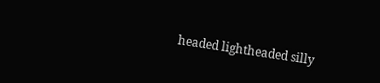headed lightheaded silly